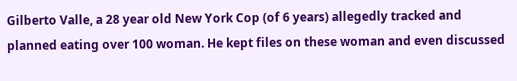Gilberto Valle, a 28 year old New York Cop (of 6 years) allegedly tracked and planned eating over 100 woman. He kept files on these woman and even discussed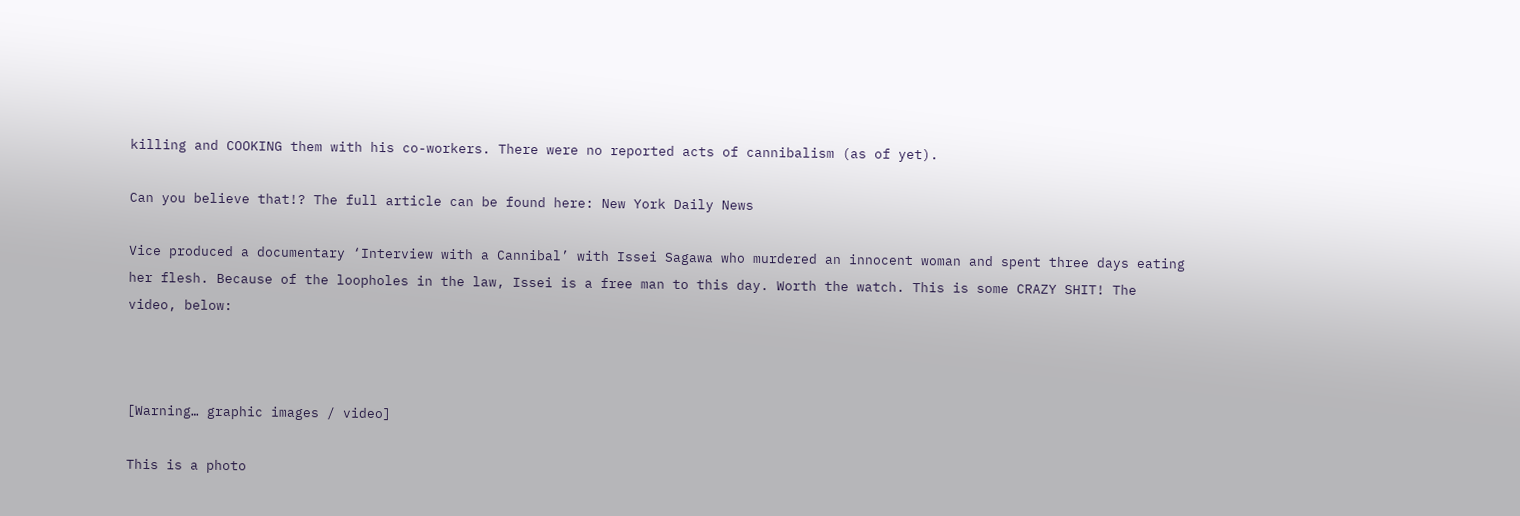killing and COOKING them with his co-workers. There were no reported acts of cannibalism (as of yet).

Can you believe that!? The full article can be found here: New York Daily News

Vice produced a documentary ‘Interview with a Cannibal’ with Issei Sagawa who murdered an innocent woman and spent three days eating her flesh. Because of the loopholes in the law, Issei is a free man to this day. Worth the watch. This is some CRAZY SHIT! The video, below:



[Warning… graphic images / video]

This is a photo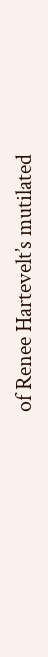of Renee Hartevelt’s mutilated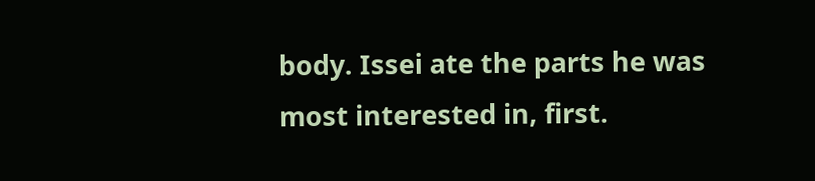body. Issei ate the parts he was most interested in, first.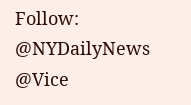Follow: @NYDailyNews @Vice